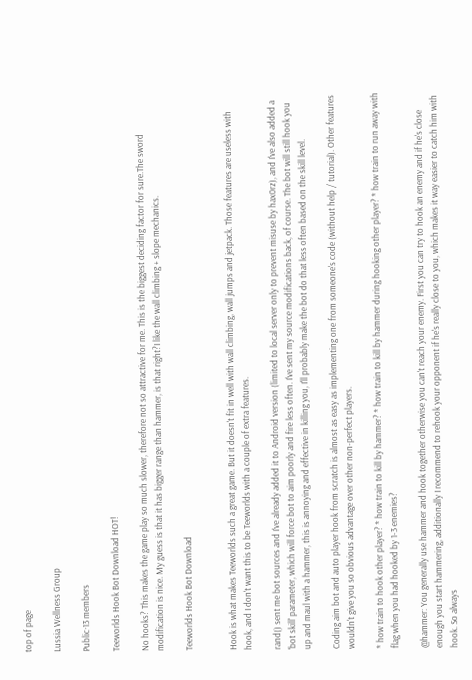top of page

Lussia Wellness Group

Public·13 members

Teeworlds Hook Bot Download HOT!

No hooks? This makes the game play so much slower, therefore not so attractive for me. This is the biggest deciding factor for sure.The sword modification is nice. My guess is that it has bigger range than hammer, is that right?I like the wall climbing + slope mechanics.

Teeworlds Hook Bot Download


Hook is what makes Teeworlds such a great game. But it doesn't fit in well with wall climbing, wall jumps and jetpack. Those features are useless with hook, and I don't want this to be Teeworlds with a couple of extra features.

rand() sent me bot sources and I've already added it to Android version (limited to local server only to prevent misuse by hax0rz), and I've also added a 'bot skill' parameter, which will force bot to aim poorly and fire less often. I've sent my source modifications back, of course. The bot will still hook you up and maul with a hammer, this is annoying and effective in killing you, I'll probably make the bot do that less often based on the skill level.

Coding aim bot and auto player hook from scratch is almost as easy as implementing one from someone's code (without help / tutorial). Other features wouldn't give you so obvious advantage over other non-perfect players.

* how train to hook other player? * how train to kill by hammer? * how train to kill by hammer during hooking other player? * how train to run away with flag when you had hooked by 1-3 enemies?

@hammer: You generally use hammer and hook together otherwise you can't reach your enemy. First you can try to hook an enemy and if he's close enough you start hammering, additionally I recommend to rehook your opponent if he's really close to you, which makes it way easier to catch him with hook. So always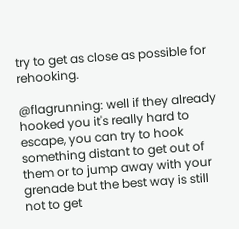try to get as close as possible for rehooking.

@flagrunning: well if they already hooked you it's really hard to escape, you can try to hook something distant to get out of them or to jump away with your grenade but the best way is still not to get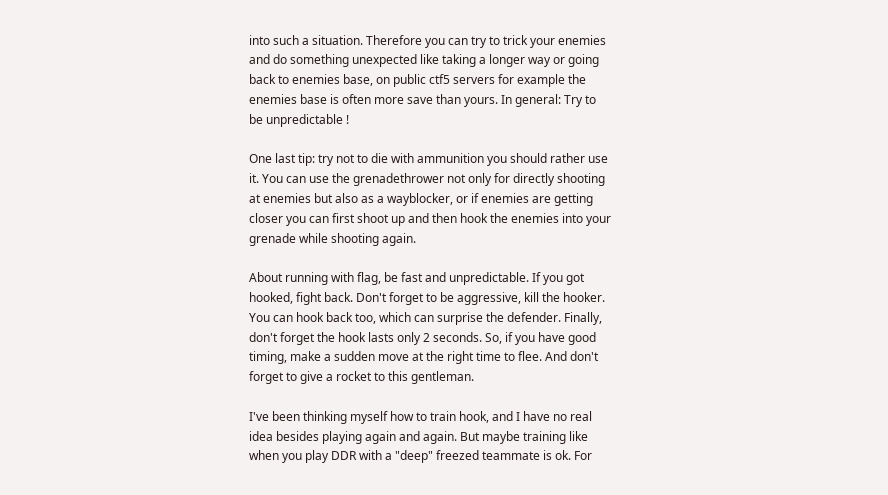into such a situation. Therefore you can try to trick your enemies and do something unexpected like taking a longer way or going back to enemies base, on public ctf5 servers for example the enemies base is often more save than yours. In general: Try to be unpredictable !

One last tip: try not to die with ammunition you should rather use it. You can use the grenadethrower not only for directly shooting at enemies but also as a wayblocker, or if enemies are getting closer you can first shoot up and then hook the enemies into your grenade while shooting again.

About running with flag, be fast and unpredictable. If you got hooked, fight back. Don't forget to be aggressive, kill the hooker. You can hook back too, which can surprise the defender. Finally, don't forget the hook lasts only 2 seconds. So, if you have good timing, make a sudden move at the right time to flee. And don't forget to give a rocket to this gentleman.

I've been thinking myself how to train hook, and I have no real idea besides playing again and again. But maybe training like when you play DDR with a "deep" freezed teammate is ok. For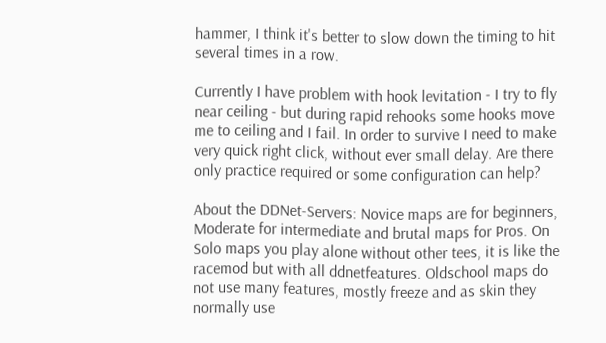hammer, I think it's better to slow down the timing to hit several times in a row.

Currently I have problem with hook levitation - I try to fly near ceiling - but during rapid rehooks some hooks move me to ceiling and I fail. In order to survive I need to make very quick right click, without ever small delay. Are there only practice required or some configuration can help?

About the DDNet-Servers: Novice maps are for beginners, Moderate for intermediate and brutal maps for Pros. On Solo maps you play alone without other tees, it is like the racemod but with all ddnetfeatures. Oldschool maps do not use many features, mostly freeze and as skin they normally use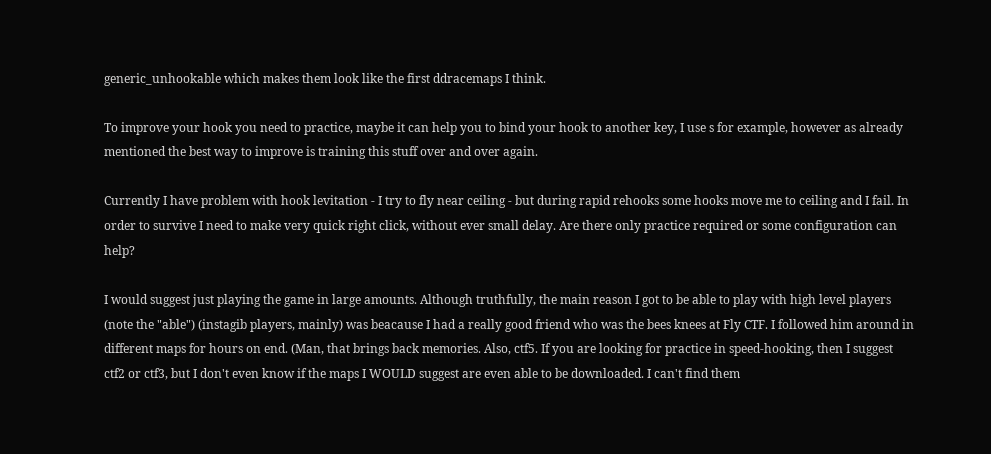generic_unhookable which makes them look like the first ddracemaps I think.

To improve your hook you need to practice, maybe it can help you to bind your hook to another key, I use s for example, however as already mentioned the best way to improve is training this stuff over and over again.

Currently I have problem with hook levitation - I try to fly near ceiling - but during rapid rehooks some hooks move me to ceiling and I fail. In order to survive I need to make very quick right click, without ever small delay. Are there only practice required or some configuration can help?

I would suggest just playing the game in large amounts. Although truthfully, the main reason I got to be able to play with high level players (note the "able") (instagib players, mainly) was beacause I had a really good friend who was the bees knees at Fly CTF. I followed him around in different maps for hours on end. (Man, that brings back memories. Also, ctf5. If you are looking for practice in speed-hooking, then I suggest ctf2 or ctf3, but I don't even know if the maps I WOULD suggest are even able to be downloaded. I can't find them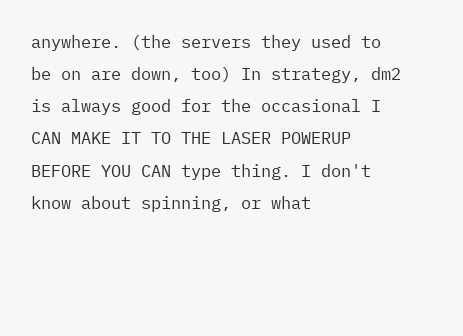anywhere. (the servers they used to be on are down, too) In strategy, dm2 is always good for the occasional I CAN MAKE IT TO THE LASER POWERUP BEFORE YOU CAN type thing. I don't know about spinning, or what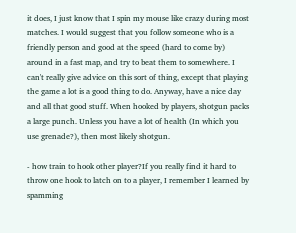it does, I just know that I spin my mouse like crazy during most matches. I would suggest that you follow someone who is a friendly person and good at the speed (hard to come by) around in a fast map, and try to beat them to somewhere. I can't really give advice on this sort of thing, except that playing the game a lot is a good thing to do. Anyway, have a nice day and all that good stuff. When hooked by players, shotgun packs a large punch. Unless you have a lot of health (In which you use grenade?), then most likely shotgun.

- how train to hook other player?If you really find it hard to throw one hook to latch on to a player, I remember I learned by spamming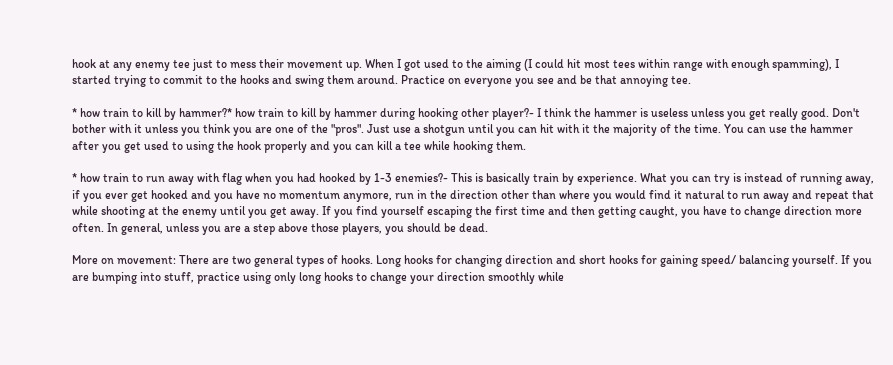hook at any enemy tee just to mess their movement up. When I got used to the aiming (I could hit most tees within range with enough spamming), I started trying to commit to the hooks and swing them around. Practice on everyone you see and be that annoying tee.

* how train to kill by hammer?* how train to kill by hammer during hooking other player?- I think the hammer is useless unless you get really good. Don't bother with it unless you think you are one of the "pros". Just use a shotgun until you can hit with it the majority of the time. You can use the hammer after you get used to using the hook properly and you can kill a tee while hooking them.

* how train to run away with flag when you had hooked by 1-3 enemies?- This is basically train by experience. What you can try is instead of running away, if you ever get hooked and you have no momentum anymore, run in the direction other than where you would find it natural to run away and repeat that while shooting at the enemy until you get away. If you find yourself escaping the first time and then getting caught, you have to change direction more often. In general, unless you are a step above those players, you should be dead.

More on movement: There are two general types of hooks. Long hooks for changing direction and short hooks for gaining speed/ balancing yourself. If you are bumping into stuff, practice using only long hooks to change your direction smoothly while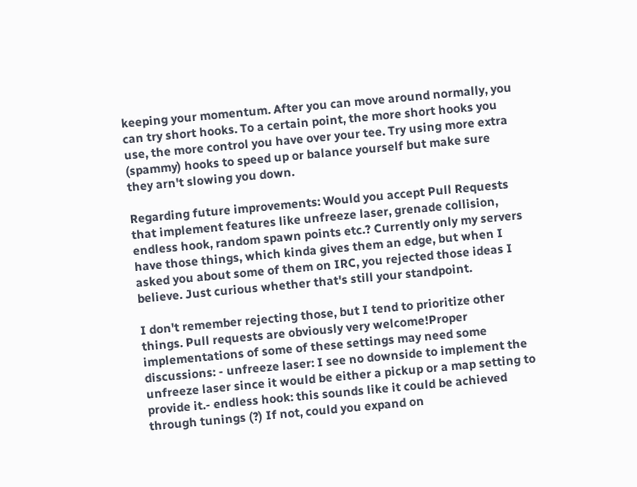keeping your momentum. After you can move around normally, you can try short hooks. To a certain point, the more short hooks you use, the more control you have over your tee. Try using more extra (spammy) hooks to speed up or balance yourself but make sure they arn't slowing you down.

Regarding future improvements: Would you accept Pull Requests that implement features like unfreeze laser, grenade collision, endless hook, random spawn points etc.? Currently only my servers have those things, which kinda gives them an edge, but when I asked you about some of them on IRC, you rejected those ideas I believe. Just curious whether that's still your standpoint.

I don't remember rejecting those, but I tend to prioritize other things. Pull requests are obviously very welcome!Proper implementations of some of these settings may need some discussions: - unfreeze laser: I see no downside to implement the unfreeze laser since it would be either a pickup or a map setting to provide it.- endless hook: this sounds like it could be achieved through tunings (?) If not, could you expand on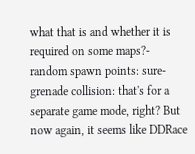what that is and whether it is required on some maps?- random spawn points: sure- grenade collision: that's for a separate game mode, right? But now again, it seems like DDRace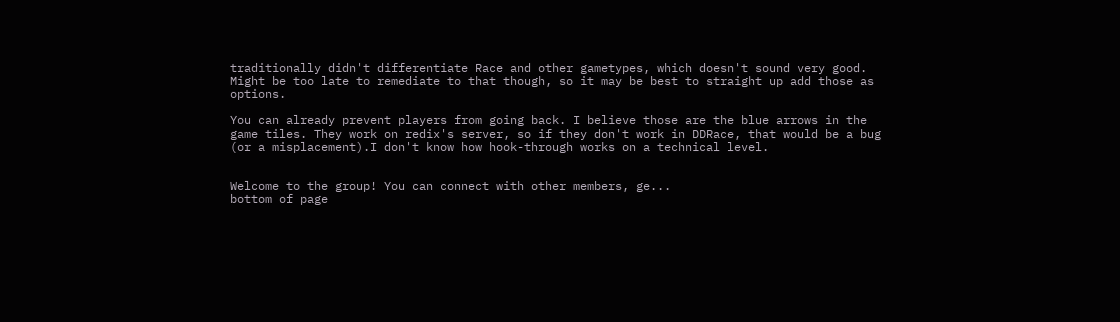traditionally didn't differentiate Race and other gametypes, which doesn't sound very good. Might be too late to remediate to that though, so it may be best to straight up add those as options.

You can already prevent players from going back. I believe those are the blue arrows in the game tiles. They work on redix's server, so if they don't work in DDRace, that would be a bug (or a misplacement).I don't know how hook-through works on a technical level.


Welcome to the group! You can connect with other members, ge...
bottom of page